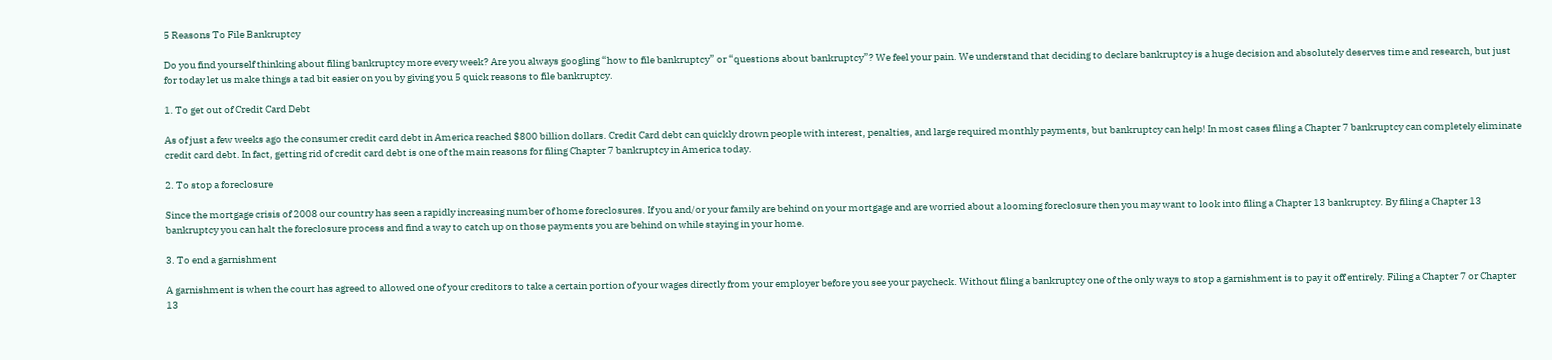5 Reasons To File Bankruptcy

Do you find yourself thinking about filing bankruptcy more every week? Are you always googling “how to file bankruptcy” or “questions about bankruptcy”? We feel your pain. We understand that deciding to declare bankruptcy is a huge decision and absolutely deserves time and research, but just for today let us make things a tad bit easier on you by giving you 5 quick reasons to file bankruptcy.

1. To get out of Credit Card Debt

As of just a few weeks ago the consumer credit card debt in America reached $800 billion dollars. Credit Card debt can quickly drown people with interest, penalties, and large required monthly payments, but bankruptcy can help! In most cases filing a Chapter 7 bankruptcy can completely eliminate credit card debt. In fact, getting rid of credit card debt is one of the main reasons for filing Chapter 7 bankruptcy in America today.

2. To stop a foreclosure

Since the mortgage crisis of 2008 our country has seen a rapidly increasing number of home foreclosures. If you and/or your family are behind on your mortgage and are worried about a looming foreclosure then you may want to look into filing a Chapter 13 bankruptcy. By filing a Chapter 13 bankruptcy you can halt the foreclosure process and find a way to catch up on those payments you are behind on while staying in your home.

3. To end a garnishment

A garnishment is when the court has agreed to allowed one of your creditors to take a certain portion of your wages directly from your employer before you see your paycheck. Without filing a bankruptcy one of the only ways to stop a garnishment is to pay it off entirely. Filing a Chapter 7 or Chapter 13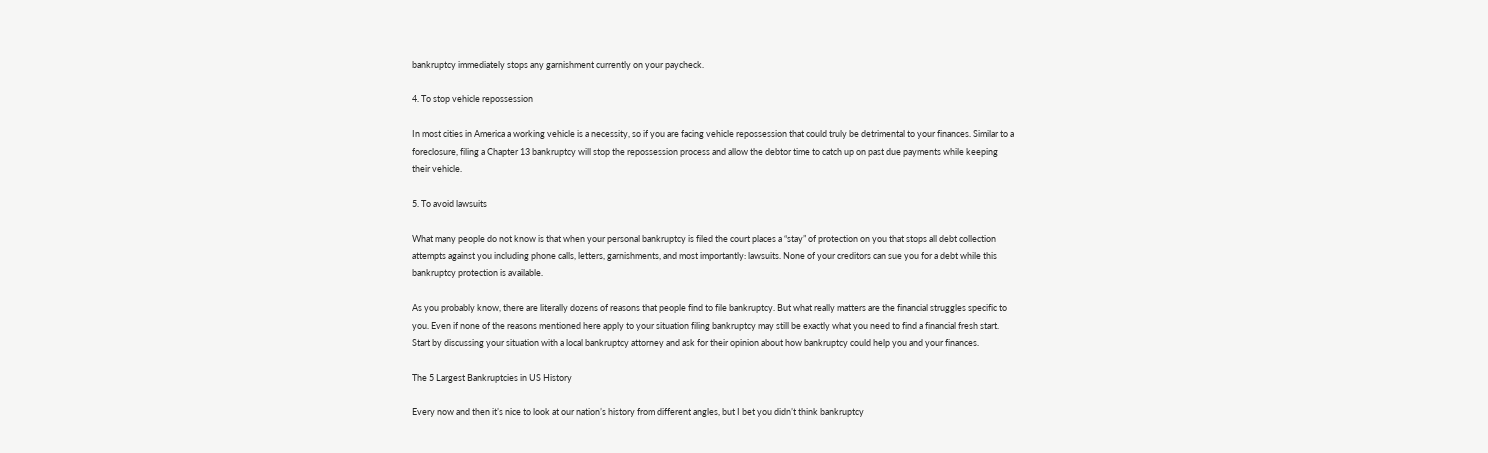bankruptcy immediately stops any garnishment currently on your paycheck.

4. To stop vehicle repossession

In most cities in America a working vehicle is a necessity, so if you are facing vehicle repossession that could truly be detrimental to your finances. Similar to a foreclosure, filing a Chapter 13 bankruptcy will stop the repossession process and allow the debtor time to catch up on past due payments while keeping their vehicle.

5. To avoid lawsuits

What many people do not know is that when your personal bankruptcy is filed the court places a “stay” of protection on you that stops all debt collection attempts against you including phone calls, letters, garnishments, and most importantly: lawsuits. None of your creditors can sue you for a debt while this bankruptcy protection is available.

As you probably know, there are literally dozens of reasons that people find to file bankruptcy. But what really matters are the financial struggles specific to you. Even if none of the reasons mentioned here apply to your situation filing bankruptcy may still be exactly what you need to find a financial fresh start. Start by discussing your situation with a local bankruptcy attorney and ask for their opinion about how bankruptcy could help you and your finances.

The 5 Largest Bankruptcies in US History

Every now and then it’s nice to look at our nation’s history from different angles, but I bet you didn’t think bankruptcy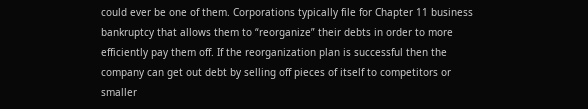could ever be one of them. Corporations typically file for Chapter 11 business bankruptcy that allows them to “reorganize” their debts in order to more efficiently pay them off. If the reorganization plan is successful then the company can get out debt by selling off pieces of itself to competitors or smaller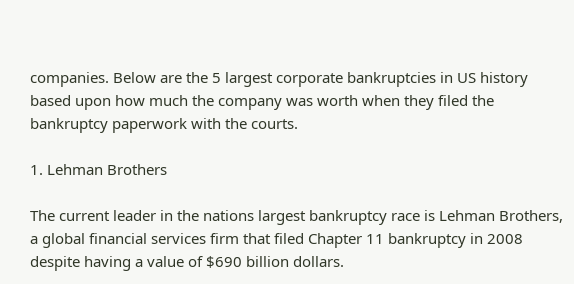companies. Below are the 5 largest corporate bankruptcies in US history based upon how much the company was worth when they filed the bankruptcy paperwork with the courts.

1. Lehman Brothers

The current leader in the nations largest bankruptcy race is Lehman Brothers, a global financial services firm that filed Chapter 11 bankruptcy in 2008 despite having a value of $690 billion dollars.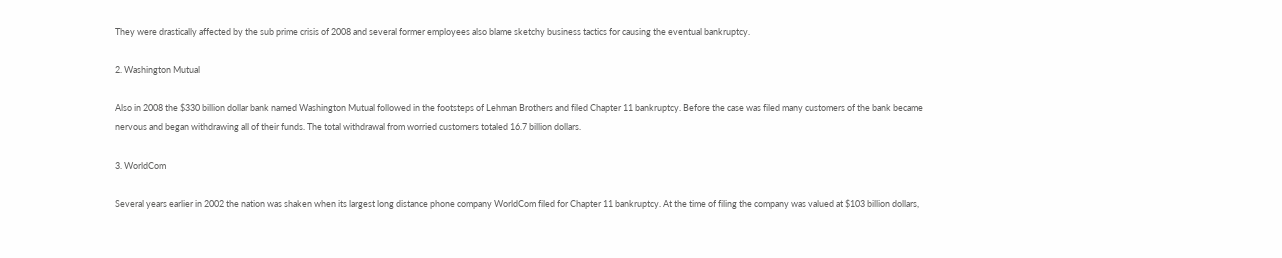They were drastically affected by the sub prime crisis of 2008 and several former employees also blame sketchy business tactics for causing the eventual bankruptcy.

2. Washington Mutual

Also in 2008 the $330 billion dollar bank named Washington Mutual followed in the footsteps of Lehman Brothers and filed Chapter 11 bankruptcy. Before the case was filed many customers of the bank became nervous and began withdrawing all of their funds. The total withdrawal from worried customers totaled 16.7 billion dollars.

3. WorldCom

Several years earlier in 2002 the nation was shaken when its largest long distance phone company WorldCom filed for Chapter 11 bankruptcy. At the time of filing the company was valued at $103 billion dollars,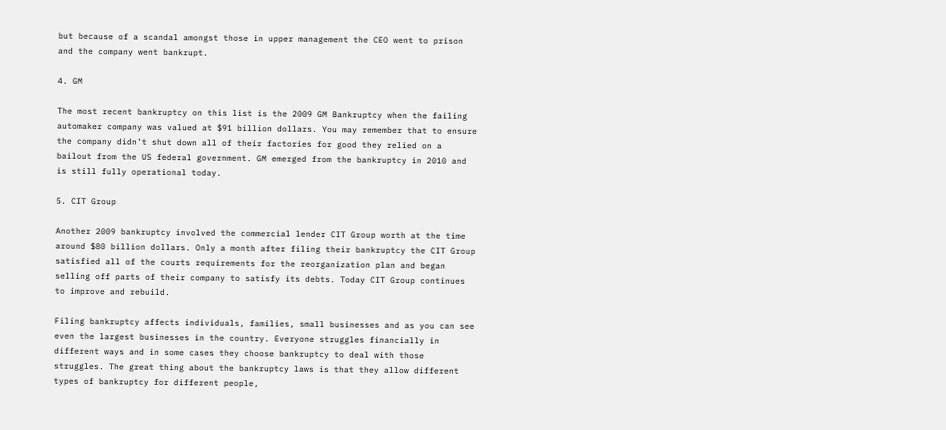but because of a scandal amongst those in upper management the CEO went to prison and the company went bankrupt.

4. GM

The most recent bankruptcy on this list is the 2009 GM Bankruptcy when the failing automaker company was valued at $91 billion dollars. You may remember that to ensure the company didn’t shut down all of their factories for good they relied on a bailout from the US federal government. GM emerged from the bankruptcy in 2010 and is still fully operational today.

5. CIT Group

Another 2009 bankruptcy involved the commercial lender CIT Group worth at the time around $80 billion dollars. Only a month after filing their bankruptcy the CIT Group satisfied all of the courts requirements for the reorganization plan and began selling off parts of their company to satisfy its debts. Today CIT Group continues to improve and rebuild.

Filing bankruptcy affects individuals, families, small businesses and as you can see even the largest businesses in the country. Everyone struggles financially in different ways and in some cases they choose bankruptcy to deal with those struggles. The great thing about the bankruptcy laws is that they allow different types of bankruptcy for different people,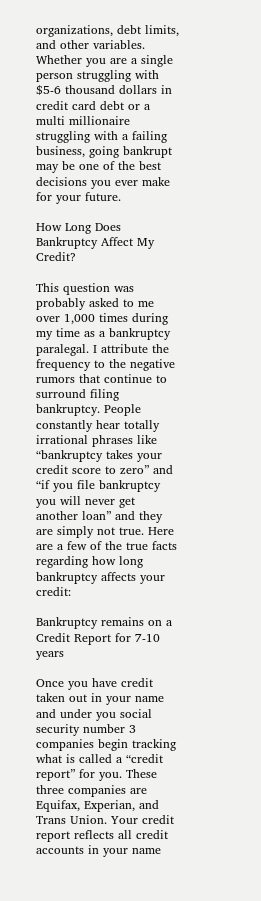organizations, debt limits, and other variables. Whether you are a single person struggling with $5-6 thousand dollars in credit card debt or a multi millionaire struggling with a failing business, going bankrupt may be one of the best decisions you ever make for your future.

How Long Does Bankruptcy Affect My Credit?

This question was probably asked to me over 1,000 times during my time as a bankruptcy paralegal. I attribute the frequency to the negative rumors that continue to surround filing bankruptcy. People constantly hear totally irrational phrases like “bankruptcy takes your credit score to zero” and “if you file bankruptcy you will never get another loan” and they are simply not true. Here are a few of the true facts regarding how long bankruptcy affects your credit:

Bankruptcy remains on a Credit Report for 7-10 years

Once you have credit taken out in your name and under you social security number 3 companies begin tracking what is called a “credit report” for you. These three companies are Equifax, Experian, and Trans Union. Your credit report reflects all credit accounts in your name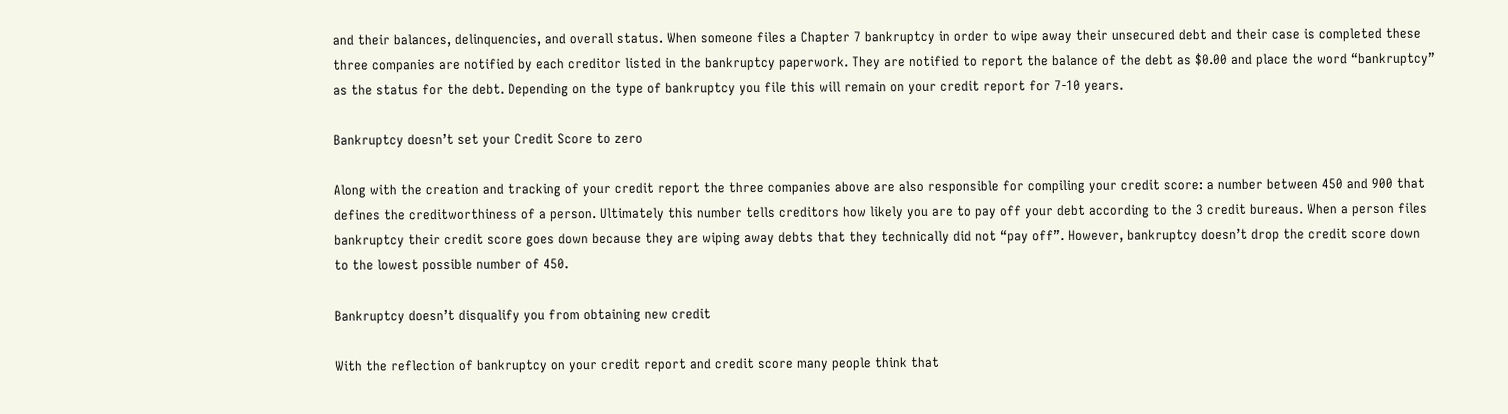and their balances, delinquencies, and overall status. When someone files a Chapter 7 bankruptcy in order to wipe away their unsecured debt and their case is completed these three companies are notified by each creditor listed in the bankruptcy paperwork. They are notified to report the balance of the debt as $0.00 and place the word “bankruptcy” as the status for the debt. Depending on the type of bankruptcy you file this will remain on your credit report for 7-10 years.

Bankruptcy doesn’t set your Credit Score to zero

Along with the creation and tracking of your credit report the three companies above are also responsible for compiling your credit score: a number between 450 and 900 that defines the creditworthiness of a person. Ultimately this number tells creditors how likely you are to pay off your debt according to the 3 credit bureaus. When a person files bankruptcy their credit score goes down because they are wiping away debts that they technically did not “pay off”. However, bankruptcy doesn’t drop the credit score down to the lowest possible number of 450.

Bankruptcy doesn’t disqualify you from obtaining new credit

With the reflection of bankruptcy on your credit report and credit score many people think that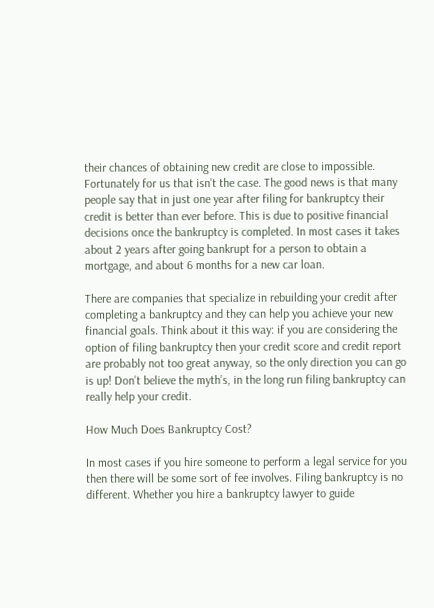their chances of obtaining new credit are close to impossible. Fortunately for us that isn’t the case. The good news is that many people say that in just one year after filing for bankruptcy their credit is better than ever before. This is due to positive financial decisions once the bankruptcy is completed. In most cases it takes about 2 years after going bankrupt for a person to obtain a mortgage, and about 6 months for a new car loan.

There are companies that specialize in rebuilding your credit after completing a bankruptcy and they can help you achieve your new financial goals. Think about it this way: if you are considering the option of filing bankruptcy then your credit score and credit report are probably not too great anyway, so the only direction you can go is up! Don’t believe the myth’s, in the long run filing bankruptcy can really help your credit.

How Much Does Bankruptcy Cost?

In most cases if you hire someone to perform a legal service for you then there will be some sort of fee involves. Filing bankruptcy is no different. Whether you hire a bankruptcy lawyer to guide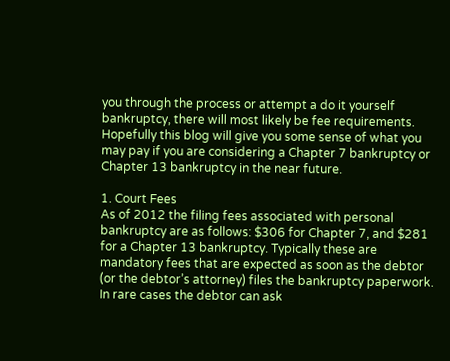you through the process or attempt a do it yourself bankruptcy, there will most likely be fee requirements. Hopefully this blog will give you some sense of what you may pay if you are considering a Chapter 7 bankruptcy or Chapter 13 bankruptcy in the near future.

1. Court Fees
As of 2012 the filing fees associated with personal bankruptcy are as follows: $306 for Chapter 7, and $281 for a Chapter 13 bankruptcy. Typically these are mandatory fees that are expected as soon as the debtor (or the debtor’s attorney) files the bankruptcy paperwork. In rare cases the debtor can ask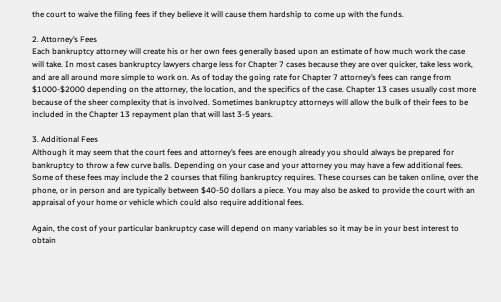the court to waive the filing fees if they believe it will cause them hardship to come up with the funds.

2. Attorney’s Fees
Each bankruptcy attorney will create his or her own fees generally based upon an estimate of how much work the case will take. In most cases bankruptcy lawyers charge less for Chapter 7 cases because they are over quicker, take less work, and are all around more simple to work on. As of today the going rate for Chapter 7 attorney’s fees can range from $1000-$2000 depending on the attorney, the location, and the specifics of the case. Chapter 13 cases usually cost more because of the sheer complexity that is involved. Sometimes bankruptcy attorneys will allow the bulk of their fees to be included in the Chapter 13 repayment plan that will last 3-5 years.

3. Additional Fees
Although it may seem that the court fees and attorney’s fees are enough already you should always be prepared for bankruptcy to throw a few curve balls. Depending on your case and your attorney you may have a few additional fees. Some of these fees may include the 2 courses that filing bankruptcy requires. These courses can be taken online, over the phone, or in person and are typically between $40-50 dollars a piece. You may also be asked to provide the court with an appraisal of your home or vehicle which could also require additional fees.

Again, the cost of your particular bankruptcy case will depend on many variables so it may be in your best interest to obtain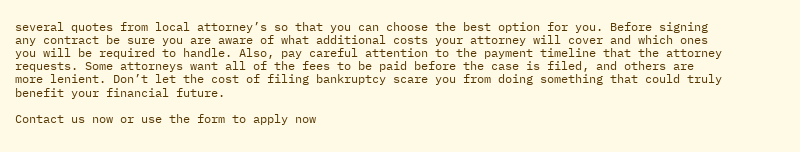several quotes from local attorney’s so that you can choose the best option for you. Before signing any contract be sure you are aware of what additional costs your attorney will cover and which ones you will be required to handle. Also, pay careful attention to the payment timeline that the attorney requests. Some attorneys want all of the fees to be paid before the case is filed, and others are more lenient. Don’t let the cost of filing bankruptcy scare you from doing something that could truly benefit your financial future.

Contact us now or use the form to apply now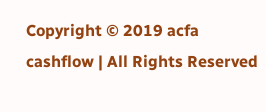Copyright © 2019 acfa cashflow | All Rights Reserved